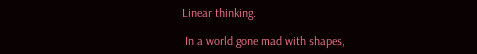Linear thinking.

 In a world gone mad with shapes,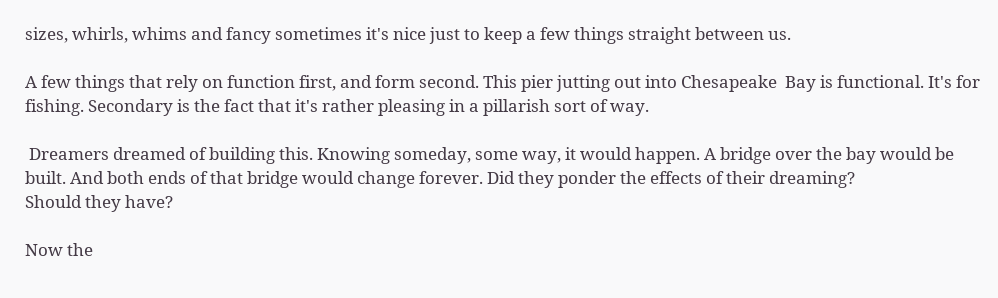sizes, whirls, whims and fancy sometimes it's nice just to keep a few things straight between us.

A few things that rely on function first, and form second. This pier jutting out into Chesapeake  Bay is functional. It's for fishing. Secondary is the fact that it's rather pleasing in a pillarish sort of way.

 Dreamers dreamed of building this. Knowing someday, some way, it would happen. A bridge over the bay would be built. And both ends of that bridge would change forever. Did they ponder the effects of their dreaming?
Should they have?

Now the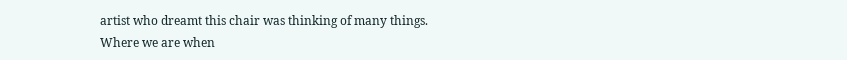artist who dreamt this chair was thinking of many things.
Where we are when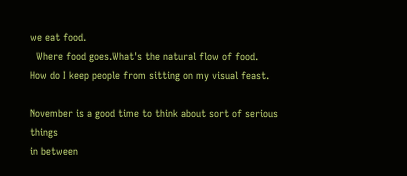we eat food.
  Where food goes.What's the natural flow of food.
How do I keep people from sitting on my visual feast.

November is a good time to think about sort of serious things
in between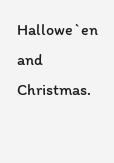Hallowe`en and Christmas.